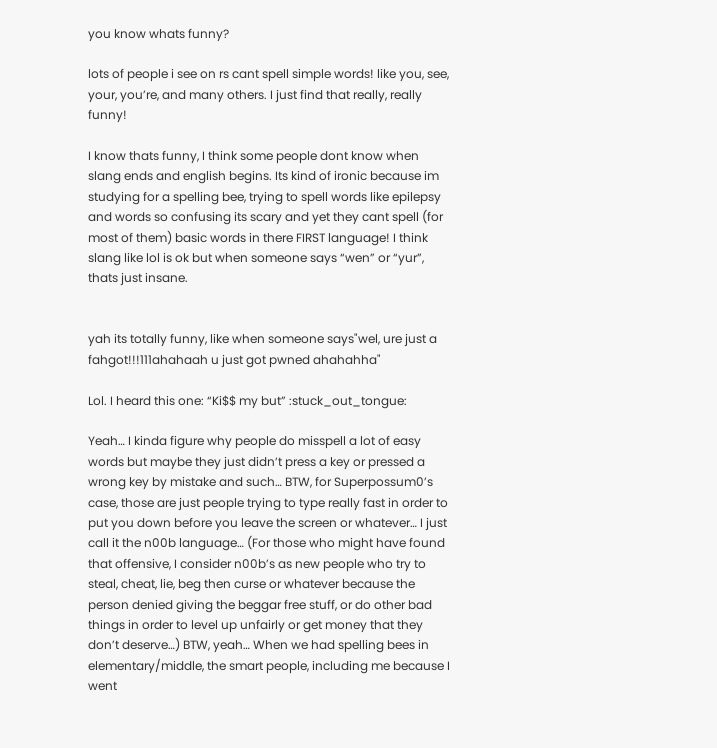you know whats funny?

lots of people i see on rs cant spell simple words! like you, see, your, you’re, and many others. I just find that really, really funny!

I know thats funny, I think some people dont know when slang ends and english begins. Its kind of ironic because im studying for a spelling bee, trying to spell words like epilepsy and words so confusing its scary and yet they cant spell (for most of them) basic words in there FIRST language! I think slang like lol is ok but when someone says “wen” or “yur”, thats just insane.


yah its totally funny, like when someone says"wel, ure just a fahgot!!!111ahahaah u just got pwned ahahahha"

Lol. I heard this one: “Ki$$ my but” :stuck_out_tongue:

Yeah… I kinda figure why people do misspell a lot of easy words but maybe they just didn’t press a key or pressed a wrong key by mistake and such… BTW, for Superpossum0’s case, those are just people trying to type really fast in order to put you down before you leave the screen or whatever… I just call it the n00b language… (For those who might have found that offensive, I consider n00b’s as new people who try to steal, cheat, lie, beg then curse or whatever because the person denied giving the beggar free stuff, or do other bad things in order to level up unfairly or get money that they don’t deserve…) BTW, yeah… When we had spelling bees in elementary/middle, the smart people, including me because I went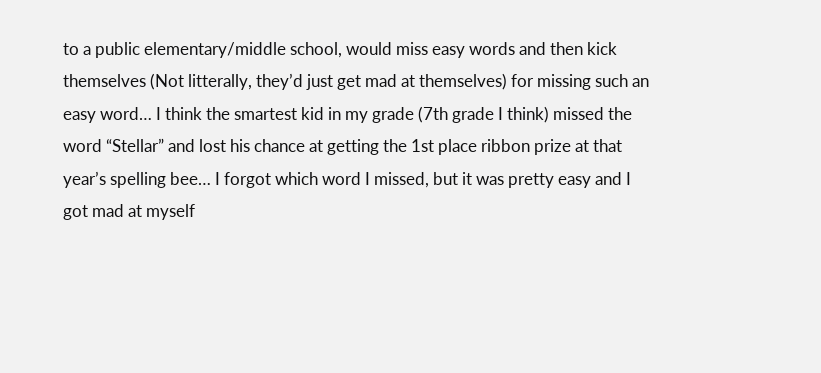to a public elementary/middle school, would miss easy words and then kick themselves (Not litterally, they’d just get mad at themselves) for missing such an easy word… I think the smartest kid in my grade (7th grade I think) missed the word “Stellar” and lost his chance at getting the 1st place ribbon prize at that year’s spelling bee… I forgot which word I missed, but it was pretty easy and I got mad at myself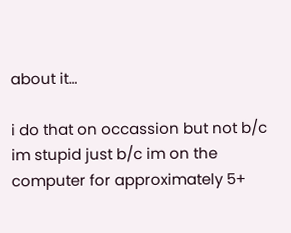about it…

i do that on occassion but not b/c im stupid just b/c im on the computer for approximately 5+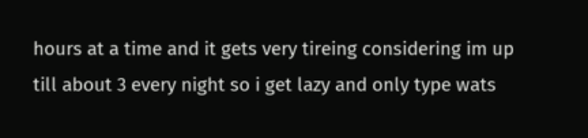hours at a time and it gets very tireing considering im up till about 3 every night so i get lazy and only type wats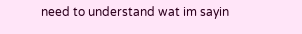need to understand wat im sayin